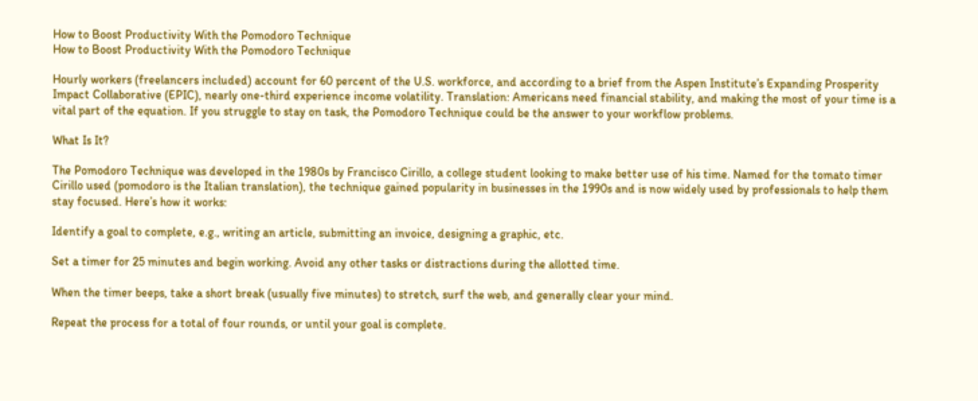How to Boost Productivity With the Pomodoro Technique
How to Boost Productivity With the Pomodoro Technique

Hourly workers (freelancers included) account for 60 percent of the U.S. workforce, and according to a brief from the Aspen Institute’s Expanding Prosperity Impact Collaborative (EPIC), nearly one-third experience income volatility. Translation: Americans need financial stability, and making the most of your time is a vital part of the equation. If you struggle to stay on task, the Pomodoro Technique could be the answer to your workflow problems.

What Is It?

The Pomodoro Technique was developed in the 1980s by Francisco Cirillo, a college student looking to make better use of his time. Named for the tomato timer Cirillo used (pomodoro is the Italian translation), the technique gained popularity in businesses in the 1990s and is now widely used by professionals to help them stay focused. Here’s how it works:

Identify a goal to complete, e.g., writing an article, submitting an invoice, designing a graphic, etc.

Set a timer for 25 minutes and begin working. Avoid any other tasks or distractions during the allotted time.

When the timer beeps, take a short break (usually five minutes) to stretch, surf the web, and generally clear your mind.

Repeat the process for a total of four rounds, or until your goal is complete.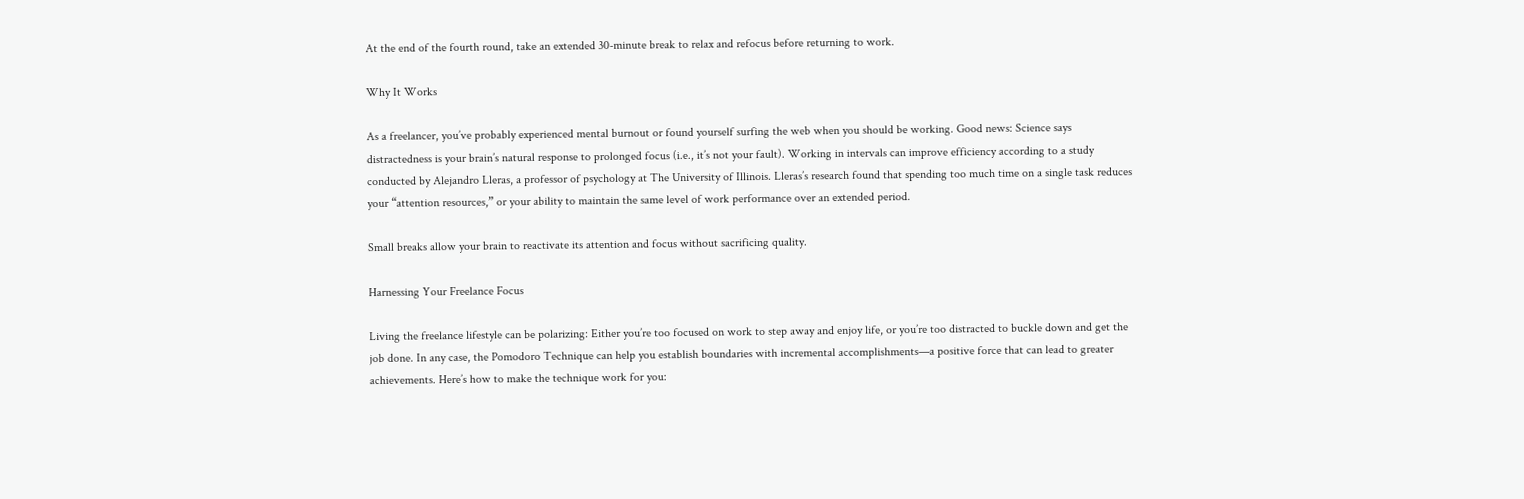At the end of the fourth round, take an extended 30-minute break to relax and refocus before returning to work.

Why It Works

As a freelancer, you’ve probably experienced mental burnout or found yourself surfing the web when you should be working. Good news: Science says distractedness is your brain’s natural response to prolonged focus (i.e., it’s not your fault). Working in intervals can improve efficiency according to a study conducted by Alejandro Lleras, a professor of psychology at The University of Illinois. Lleras’s research found that spending too much time on a single task reduces your “attention resources,” or your ability to maintain the same level of work performance over an extended period.

Small breaks allow your brain to reactivate its attention and focus without sacrificing quality.

Harnessing Your Freelance Focus

Living the freelance lifestyle can be polarizing: Either you’re too focused on work to step away and enjoy life, or you’re too distracted to buckle down and get the job done. In any case, the Pomodoro Technique can help you establish boundaries with incremental accomplishments—a positive force that can lead to greater achievements. Here’s how to make the technique work for you: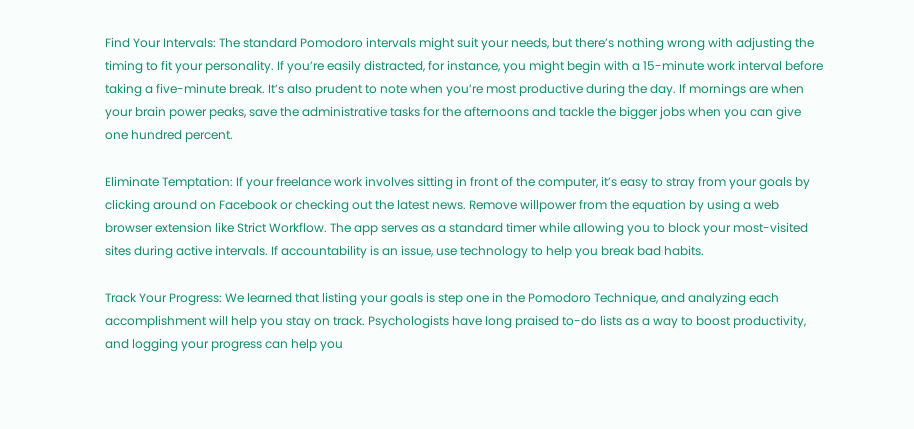Find Your Intervals: The standard Pomodoro intervals might suit your needs, but there’s nothing wrong with adjusting the timing to fit your personality. If you’re easily distracted, for instance, you might begin with a 15-minute work interval before taking a five-minute break. It’s also prudent to note when you’re most productive during the day. If mornings are when your brain power peaks, save the administrative tasks for the afternoons and tackle the bigger jobs when you can give one hundred percent.

Eliminate Temptation: If your freelance work involves sitting in front of the computer, it’s easy to stray from your goals by clicking around on Facebook or checking out the latest news. Remove willpower from the equation by using a web browser extension like Strict Workflow. The app serves as a standard timer while allowing you to block your most-visited sites during active intervals. If accountability is an issue, use technology to help you break bad habits.

Track Your Progress: We learned that listing your goals is step one in the Pomodoro Technique, and analyzing each accomplishment will help you stay on track. Psychologists have long praised to-do lists as a way to boost productivity, and logging your progress can help you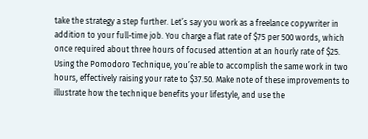take the strategy a step further. Let’s say you work as a freelance copywriter in addition to your full-time job. You charge a flat rate of $75 per 500 words, which once required about three hours of focused attention at an hourly rate of $25. Using the Pomodoro Technique, you’re able to accomplish the same work in two hours, effectively raising your rate to $37.50. Make note of these improvements to illustrate how the technique benefits your lifestyle, and use the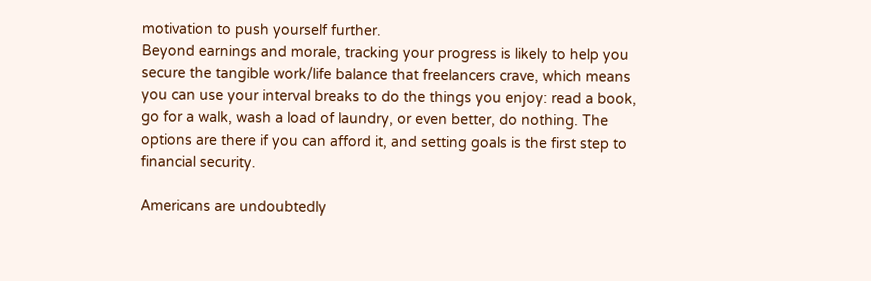motivation to push yourself further.
Beyond earnings and morale, tracking your progress is likely to help you secure the tangible work/life balance that freelancers crave, which means you can use your interval breaks to do the things you enjoy: read a book, go for a walk, wash a load of laundry, or even better, do nothing. The options are there if you can afford it, and setting goals is the first step to financial security.

Americans are undoubtedly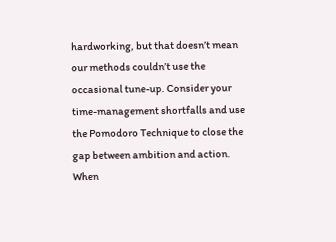hardworking, but that doesn’t mean our methods couldn’t use the occasional tune-up. Consider your time-management shortfalls and use the Pomodoro Technique to close the gap between ambition and action. When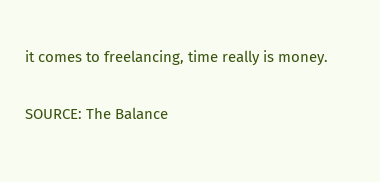it comes to freelancing, time really is money.

SOURCE: The Balance